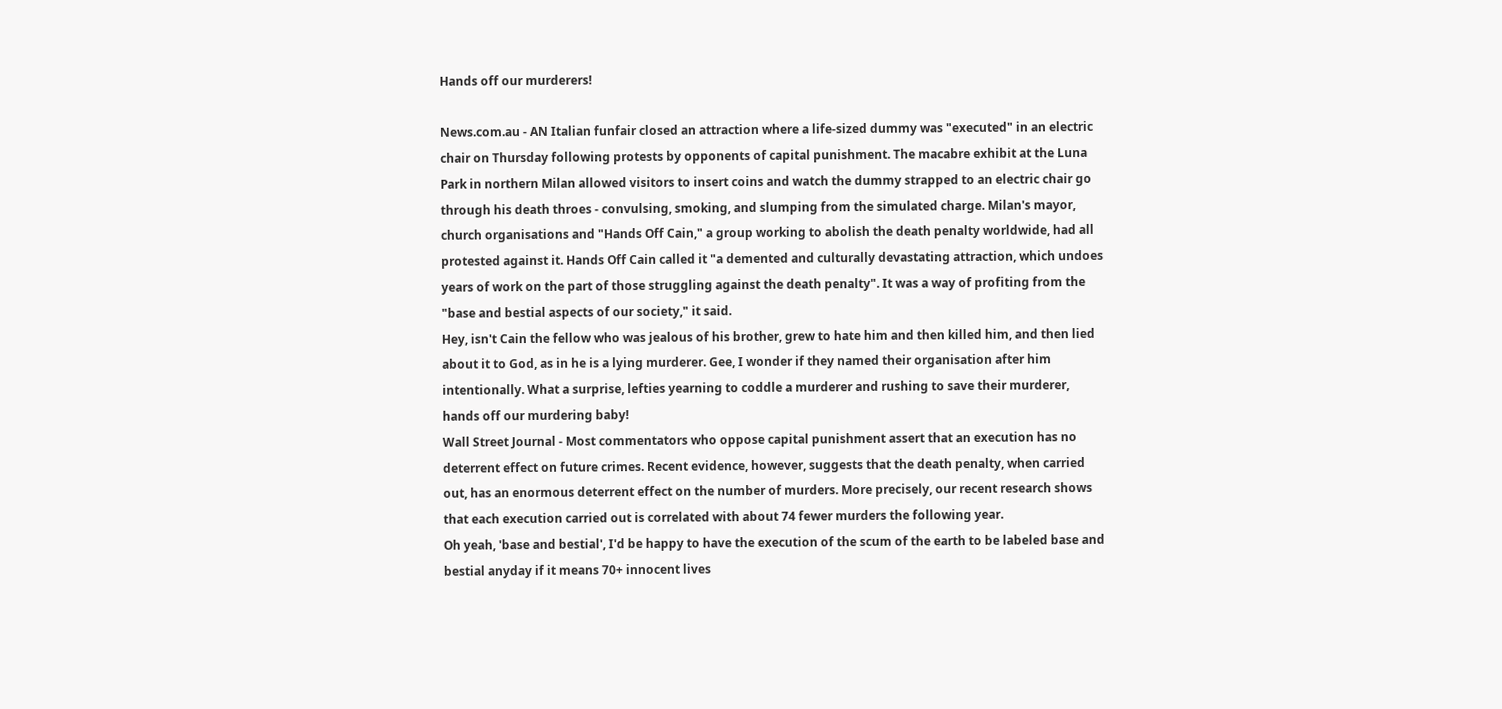Hands off our murderers!

News.com.au - AN Italian funfair closed an attraction where a life-sized dummy was "executed" in an electric chair on Thursday following protests by opponents of capital punishment. The macabre exhibit at the Luna Park in northern Milan allowed visitors to insert coins and watch the dummy strapped to an electric chair go through his death throes - convulsing, smoking, and slumping from the simulated charge. Milan's mayor, church organisations and "Hands Off Cain," a group working to abolish the death penalty worldwide, had all protested against it. Hands Off Cain called it "a demented and culturally devastating attraction, which undoes years of work on the part of those struggling against the death penalty". It was a way of profiting from the "base and bestial aspects of our society," it said.
Hey, isn't Cain the fellow who was jealous of his brother, grew to hate him and then killed him, and then lied about it to God, as in he is a lying murderer. Gee, I wonder if they named their organisation after him intentionally. What a surprise, lefties yearning to coddle a murderer and rushing to save their murderer, hands off our murdering baby!
Wall Street Journal - Most commentators who oppose capital punishment assert that an execution has no deterrent effect on future crimes. Recent evidence, however, suggests that the death penalty, when carried out, has an enormous deterrent effect on the number of murders. More precisely, our recent research shows that each execution carried out is correlated with about 74 fewer murders the following year.
Oh yeah, 'base and bestial', I'd be happy to have the execution of the scum of the earth to be labeled base and bestial anyday if it means 70+ innocent lives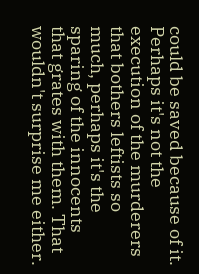could be saved because of it. Perhaps it's not the execution of the murderers that bothers leftists so much, perhaps it's the sparing of the innocents that grates with them. That wouldn't surprise me either.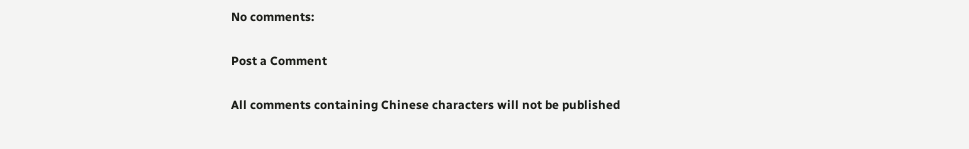No comments:

Post a Comment

All comments containing Chinese characters will not be published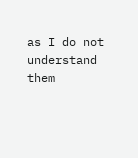as I do not understand them